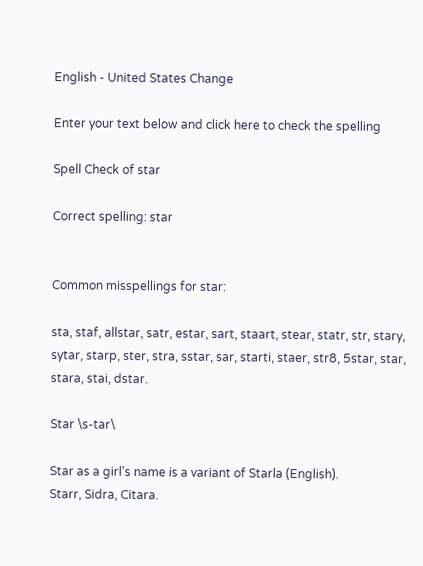English - United States Change

Enter your text below and click here to check the spelling

Spell Check of star

Correct spelling: star


Common misspellings for star:

sta, staf, allstar, satr, estar, sart, staart, stear, statr, str, stary, sytar, starp, ster, stra, sstar, sar, starti, staer, str8, 5star, star, stara, stai, dstar.

Star \s-tar\

Star as a girl's name is a variant of Starla (English).
Starr, Sidra, Citara.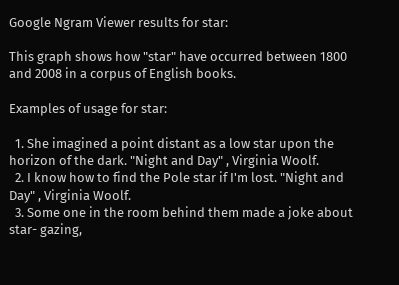Google Ngram Viewer results for star:

This graph shows how "star" have occurred between 1800 and 2008 in a corpus of English books.

Examples of usage for star:

  1. She imagined a point distant as a low star upon the horizon of the dark. "Night and Day" , Virginia Woolf.
  2. I know how to find the Pole star if I'm lost. "Night and Day" , Virginia Woolf.
  3. Some one in the room behind them made a joke about star- gazing,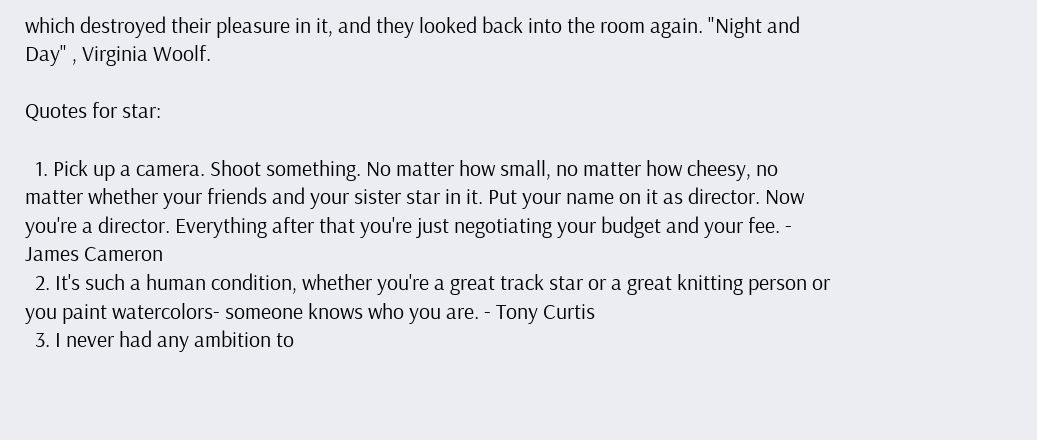which destroyed their pleasure in it, and they looked back into the room again. "Night and Day" , Virginia Woolf.

Quotes for star:

  1. Pick up a camera. Shoot something. No matter how small, no matter how cheesy, no matter whether your friends and your sister star in it. Put your name on it as director. Now you're a director. Everything after that you're just negotiating your budget and your fee. - James Cameron
  2. It's such a human condition, whether you're a great track star or a great knitting person or you paint watercolors- someone knows who you are. - Tony Curtis
  3. I never had any ambition to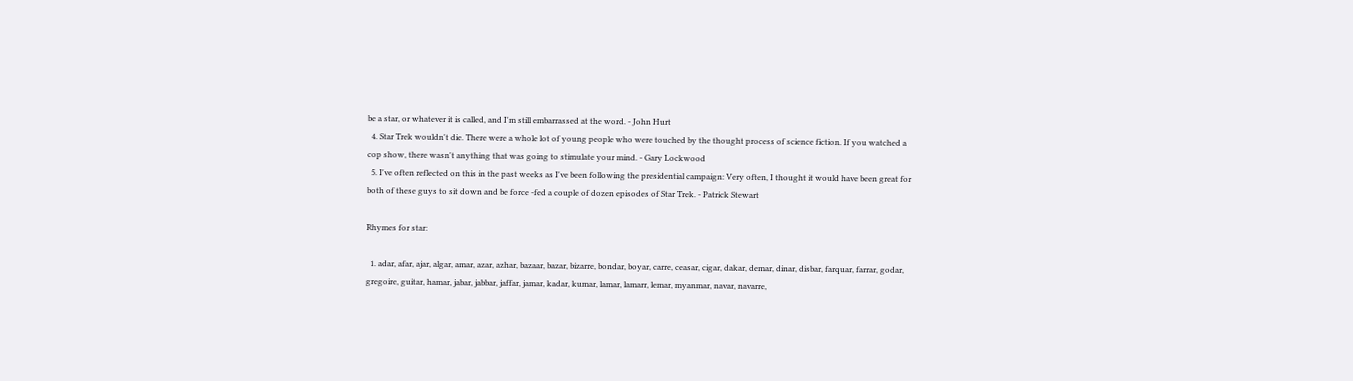be a star, or whatever it is called, and I'm still embarrassed at the word. - John Hurt
  4. Star Trek wouldn't die. There were a whole lot of young people who were touched by the thought process of science fiction. If you watched a cop show, there wasn't anything that was going to stimulate your mind. - Gary Lockwood
  5. I've often reflected on this in the past weeks as I've been following the presidential campaign: Very often, I thought it would have been great for both of these guys to sit down and be force -fed a couple of dozen episodes of Star Trek. - Patrick Stewart

Rhymes for star:

  1. adar, afar, ajar, algar, amar, azar, azhar, bazaar, bazar, bizarre, bondar, boyar, carre, ceasar, cigar, dakar, demar, dinar, disbar, farquar, farrar, godar, gregoire, guitar, hamar, jabar, jabbar, jaffar, jamar, kadar, kumar, lamar, lamarr, lemar, myanmar, navar, navarre,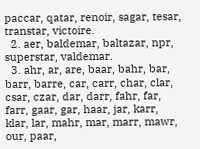paccar, qatar, renoir, sagar, tesar, transtar, victoire.
  2. aer, baldemar, baltazar, npr, superstar, valdemar.
  3. ahr, ar, are, baar, bahr, bar, barr, barre, car, carr, char, clar, csar, czar, dar, darr, fahr, far, farr, gaar, gar, haar, jar, karr, klar, lar, mahr, mar, marr, mawr, our, paar,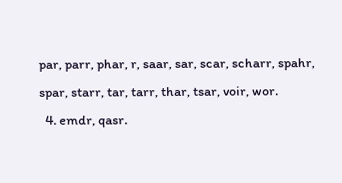par, parr, phar, r, saar, sar, scar, scharr, spahr, spar, starr, tar, tarr, thar, tsar, voir, wor.
  4. emdr, qasr.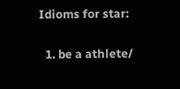Idioms for star:

  1. be a athlete/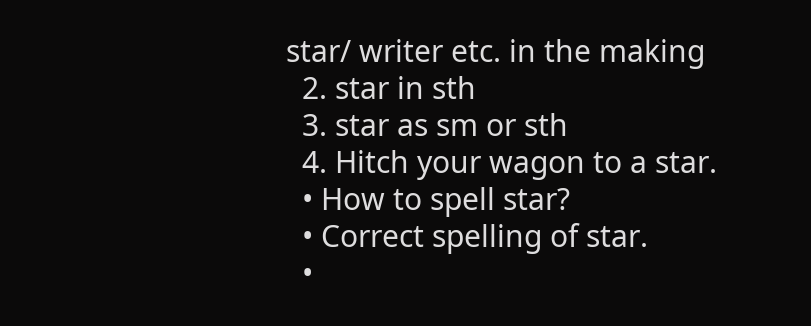star/ writer etc. in the making
  2. star in sth
  3. star as sm or sth
  4. Hitch your wagon to a star.
  • How to spell star?
  • Correct spelling of star.
  •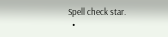Spell check star.
  •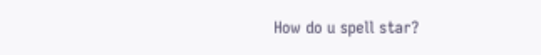How do u spell star?